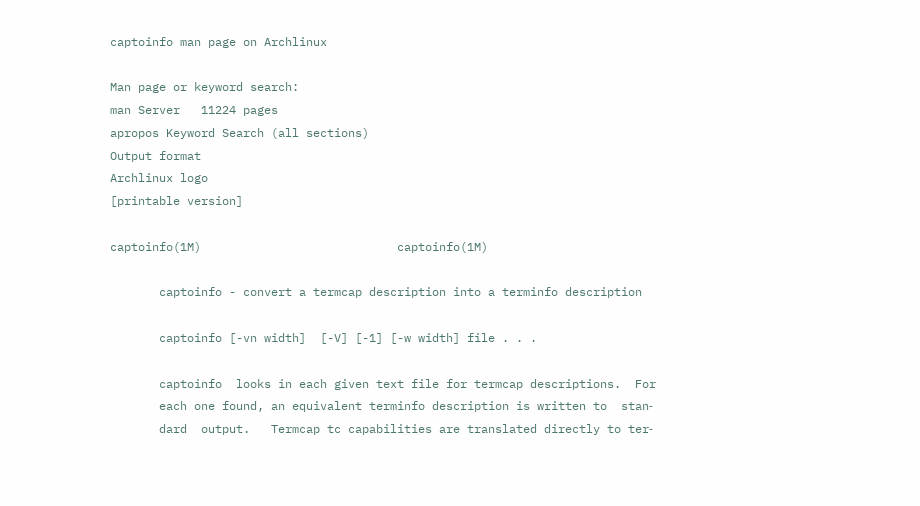captoinfo man page on Archlinux

Man page or keyword search:
man Server   11224 pages
apropos Keyword Search (all sections)
Output format
Archlinux logo
[printable version]

captoinfo(1M)                            captoinfo(1M)

       captoinfo - convert a termcap description into a terminfo description

       captoinfo [-vn width]  [-V] [-1] [-w width] file . . .

       captoinfo  looks in each given text file for termcap descriptions.  For
       each one found, an equivalent terminfo description is written to  stan‐
       dard  output.   Termcap tc capabilities are translated directly to ter‐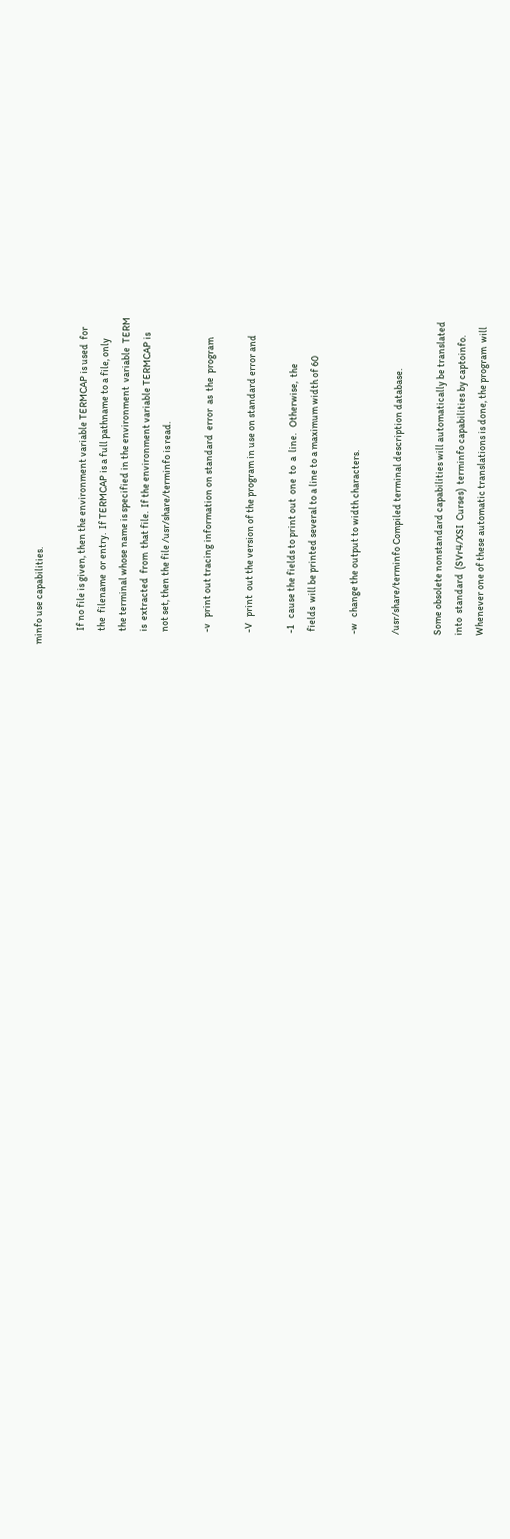minfo use capabilities.

       If no file is given, then the environment variable TERMCAP is used  for
       the  filename  or entry.  If TERMCAP is a full pathname to a file, only
       the terminal whose name is specified in the environment  variable  TERM
       is  extracted  from  that file.  If the environment variable TERMCAP is
       not set, then the file /usr/share/terminfo is read.

       -v   print out tracing information on standard  error  as  the  program

       -V   print  out the version of the program in use on standard error and

       -1   cause the fields to print out  one  to  a  line.   Otherwise,  the
        fields  will be printed several to a line to a maximum width of 60

       -w   change the output to width characters.

       /usr/share/terminfo Compiled terminal description database.

       Some obsolete nonstandard capabilities will automatically be translated
       into  standard  (SVr4/XSI  Curses)  terminfo capabilities by captoinfo.
       Whenever one of these automatic translations is done, the program  will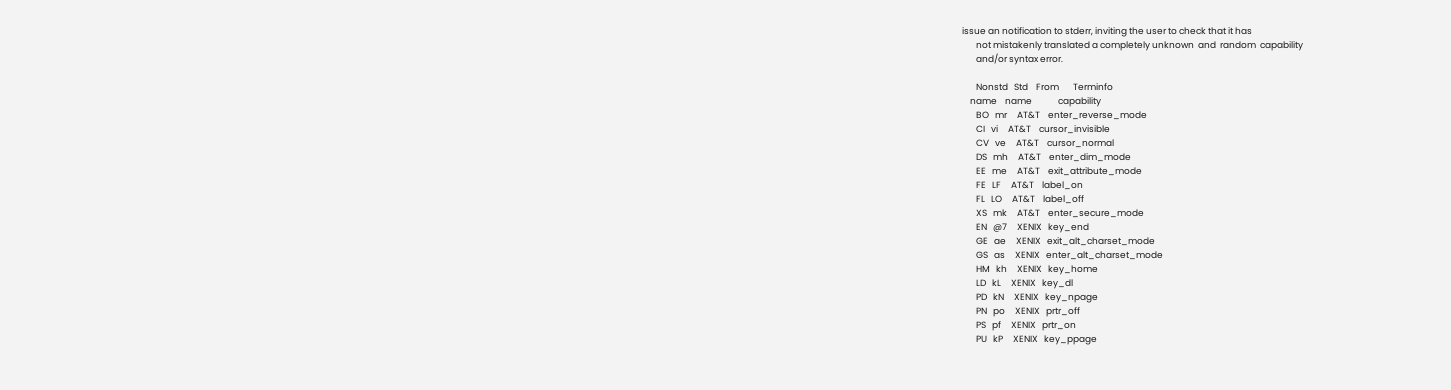issue an notification to stderr, inviting the user to check that it has
       not mistakenly translated a completely unknown  and  random  capability
       and/or syntax error.

       Nonstd   Std    From       Terminfo
    name    name             capability
       BO   mr     AT&T    enter_reverse_mode
       CI   vi     AT&T    cursor_invisible
       CV   ve     AT&T    cursor_normal
       DS   mh     AT&T    enter_dim_mode
       EE   me     AT&T    exit_attribute_mode
       FE   LF     AT&T    label_on
       FL   LO     AT&T    label_off
       XS   mk     AT&T    enter_secure_mode
       EN   @7     XENIX   key_end
       GE   ae     XENIX   exit_alt_charset_mode
       GS   as     XENIX   enter_alt_charset_mode
       HM   kh     XENIX   key_home
       LD   kL     XENIX   key_dl
       PD   kN     XENIX   key_npage
       PN   po     XENIX   prtr_off
       PS   pf     XENIX   prtr_on
       PU   kP     XENIX   key_ppage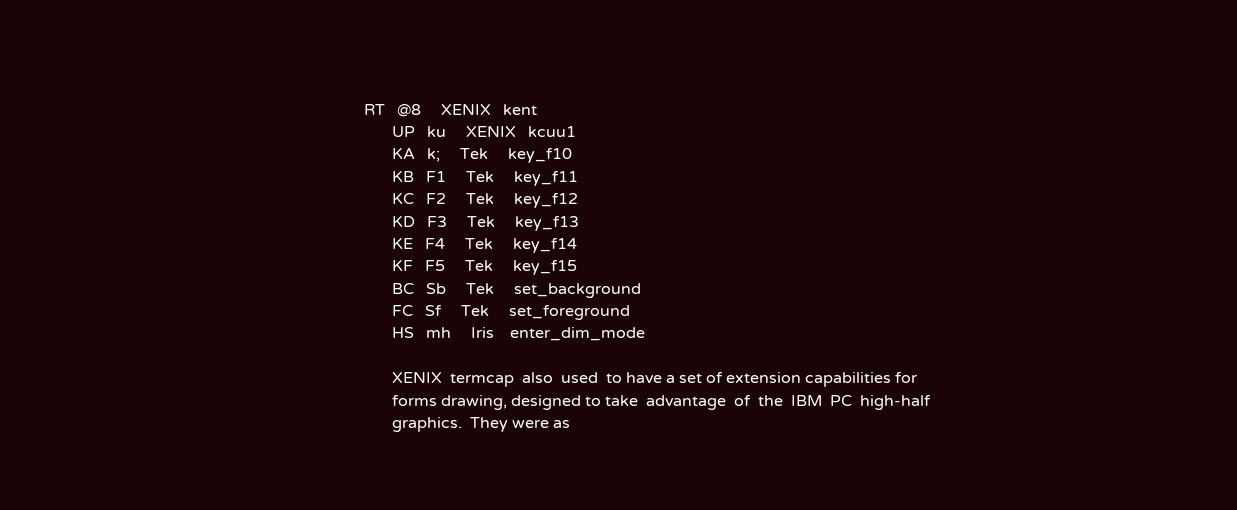RT   @8     XENIX   kent
       UP   ku     XENIX   kcuu1
       KA   k;     Tek     key_f10
       KB   F1     Tek     key_f11
       KC   F2     Tek     key_f12
       KD   F3     Tek     key_f13
       KE   F4     Tek     key_f14
       KF   F5     Tek     key_f15
       BC   Sb     Tek     set_background
       FC   Sf     Tek     set_foreground
       HS   mh     Iris    enter_dim_mode

       XENIX  termcap  also  used  to have a set of extension capabilities for
       forms drawing, designed to take  advantage  of  the  IBM  PC  high-half
       graphics.  They were as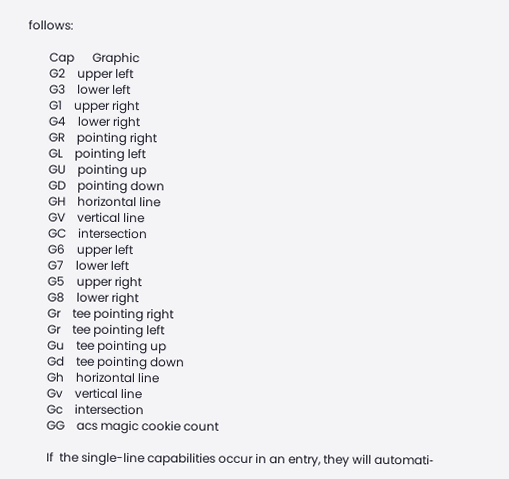follows:

       Cap      Graphic
       G2    upper left
       G3    lower left
       G1    upper right
       G4    lower right
       GR    pointing right
       GL    pointing left
       GU    pointing up
       GD    pointing down
       GH    horizontal line
       GV    vertical line
       GC    intersection
       G6    upper left
       G7    lower left
       G5    upper right
       G8    lower right
       Gr    tee pointing right
       Gr    tee pointing left
       Gu    tee pointing up
       Gd    tee pointing down
       Gh    horizontal line
       Gv    vertical line
       Gc    intersection
       GG    acs magic cookie count

       If  the single-line capabilities occur in an entry, they will automati‐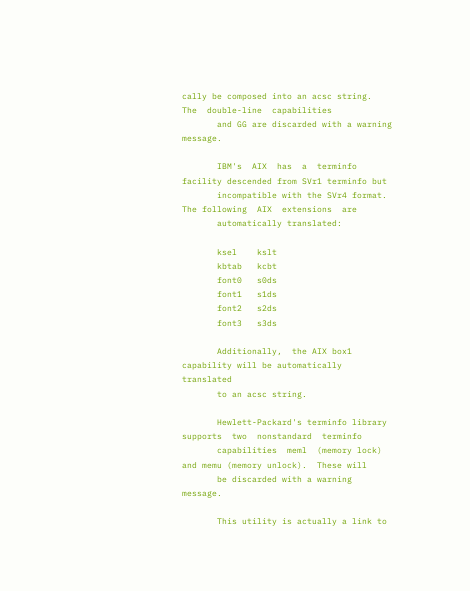cally be composed into an acsc string.   The  double-line  capabilities
       and GG are discarded with a warning message.

       IBM's  AIX  has  a  terminfo  facility descended from SVr1 terminfo but
       incompatible with the SVr4 format.  The following  AIX  extensions  are
       automatically translated:

       ksel    kslt
       kbtab   kcbt
       font0   s0ds
       font1   s1ds
       font2   s2ds
       font3   s3ds

       Additionally,  the AIX box1 capability will be automatically translated
       to an acsc string.

       Hewlett-Packard's terminfo library supports  two  nonstandard  terminfo
       capabilities  meml  (memory lock) and memu (memory unlock).  These will
       be discarded with a warning message.

       This utility is actually a link to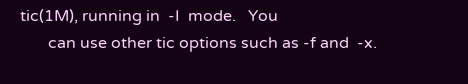tic(1M), running in  -I  mode.   You
       can use other tic options such as -f and  -x.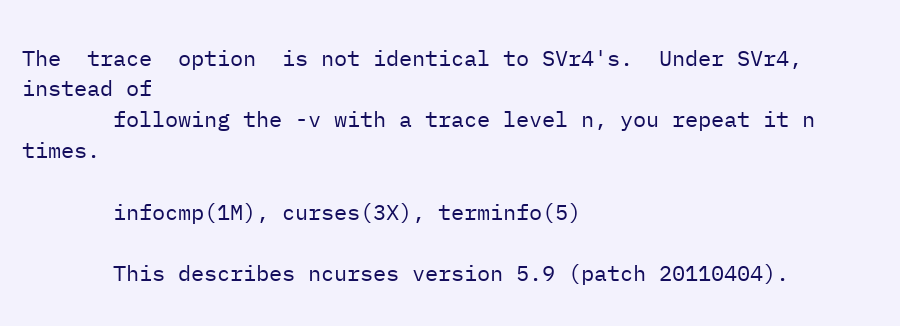The  trace  option  is not identical to SVr4's.  Under SVr4, instead of
       following the -v with a trace level n, you repeat it n times.

       infocmp(1M), curses(3X), terminfo(5)

       This describes ncurses version 5.9 (patch 20110404).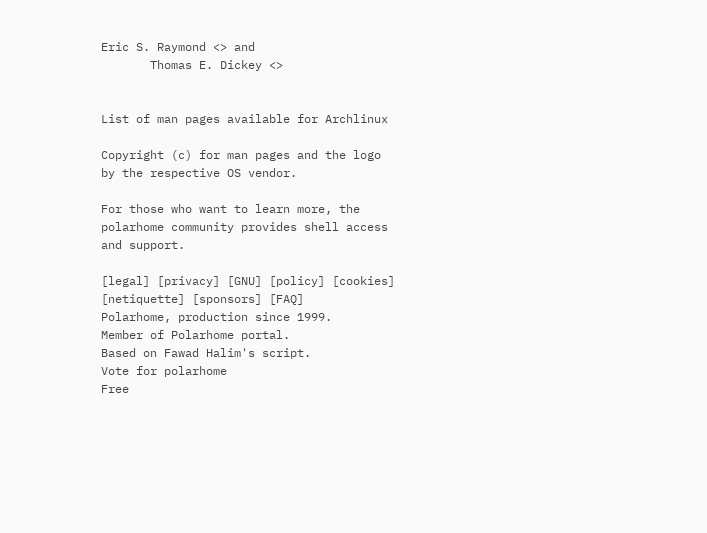Eric S. Raymond <> and
       Thomas E. Dickey <>


List of man pages available for Archlinux

Copyright (c) for man pages and the logo by the respective OS vendor.

For those who want to learn more, the polarhome community provides shell access and support.

[legal] [privacy] [GNU] [policy] [cookies] [netiquette] [sponsors] [FAQ]
Polarhome, production since 1999.
Member of Polarhome portal.
Based on Fawad Halim's script.
Vote for polarhome
Free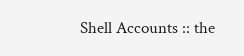Shell Accounts :: the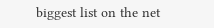biggest list on the net